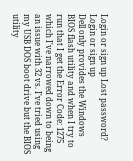Login or sign up Lost password?
Login or sign up
Dell only provides the Windows BIOS flash utility and when I try to run that I get the Error Code: 1275 which I've narrowed down to being an issue with 32 vs. I've tried using my USB DOS boot drive but the BIOS utility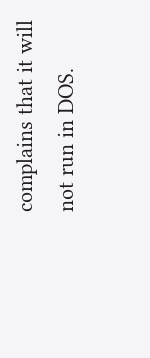complains that it will not run in DOS.